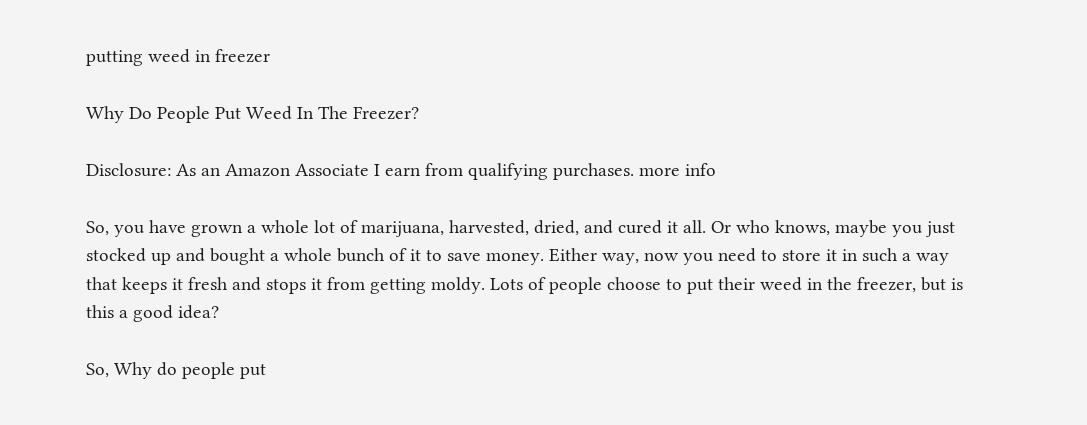putting weed in freezer

Why Do People Put Weed In The Freezer?

Disclosure: As an Amazon Associate I earn from qualifying purchases. more info

So, you have grown a whole lot of marijuana, harvested, dried, and cured it all. Or who knows, maybe you just stocked up and bought a whole bunch of it to save money. Either way, now you need to store it in such a way that keeps it fresh and stops it from getting moldy. Lots of people choose to put their weed in the freezer, but is this a good idea?

So, Why do people put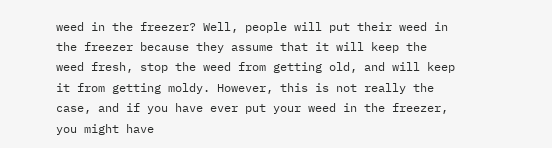weed in the freezer? Well, people will put their weed in the freezer because they assume that it will keep the weed fresh, stop the weed from getting old, and will keep it from getting moldy. However, this is not really the case, and if you have ever put your weed in the freezer, you might have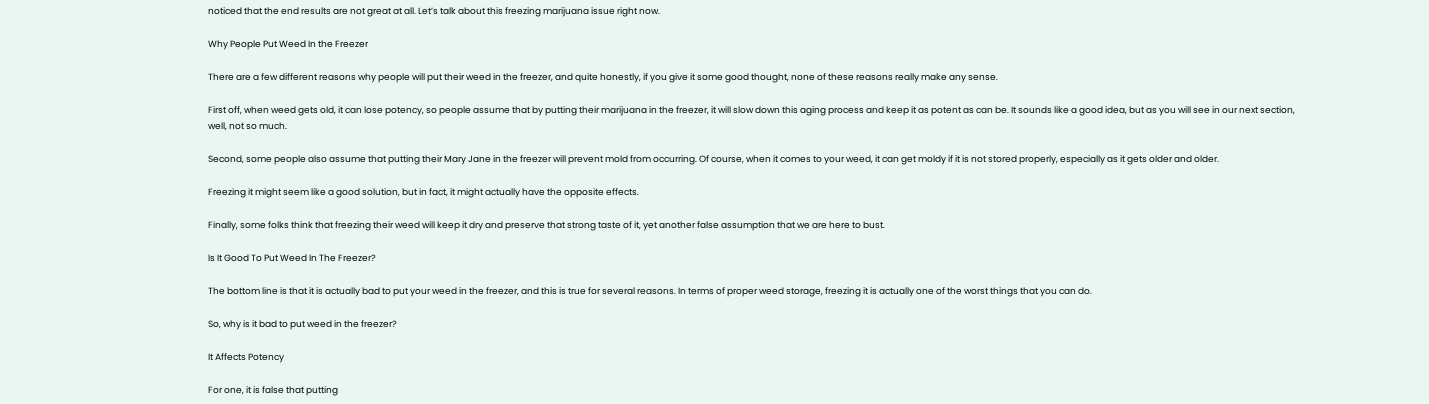noticed that the end results are not great at all. Let’s talk about this freezing marijuana issue right now.

Why People Put Weed In the Freezer

There are a few different reasons why people will put their weed in the freezer, and quite honestly, if you give it some good thought, none of these reasons really make any sense.

First off, when weed gets old, it can lose potency, so people assume that by putting their marijuana in the freezer, it will slow down this aging process and keep it as potent as can be. It sounds like a good idea, but as you will see in our next section, well, not so much.

Second, some people also assume that putting their Mary Jane in the freezer will prevent mold from occurring. Of course, when it comes to your weed, it can get moldy if it is not stored properly, especially as it gets older and older.

Freezing it might seem like a good solution, but in fact, it might actually have the opposite effects.

Finally, some folks think that freezing their weed will keep it dry and preserve that strong taste of it, yet another false assumption that we are here to bust.

Is It Good To Put Weed In The Freezer?

The bottom line is that it is actually bad to put your weed in the freezer, and this is true for several reasons. In terms of proper weed storage, freezing it is actually one of the worst things that you can do.

So, why is it bad to put weed in the freezer?

It Affects Potency

For one, it is false that putting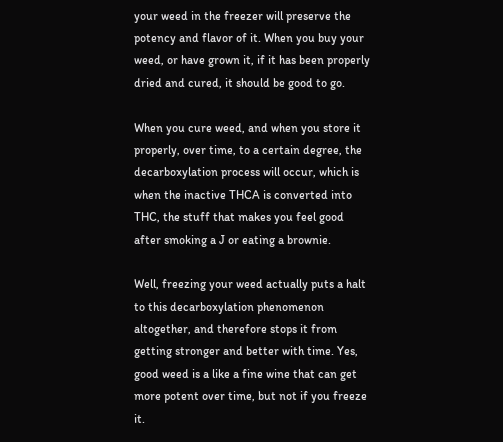your weed in the freezer will preserve the potency and flavor of it. When you buy your weed, or have grown it, if it has been properly dried and cured, it should be good to go.

When you cure weed, and when you store it properly, over time, to a certain degree, the decarboxylation process will occur, which is when the inactive THCA is converted into THC, the stuff that makes you feel good after smoking a J or eating a brownie.

Well, freezing your weed actually puts a halt to this decarboxylation phenomenon altogether, and therefore stops it from getting stronger and better with time. Yes, good weed is a like a fine wine that can get more potent over time, but not if you freeze it.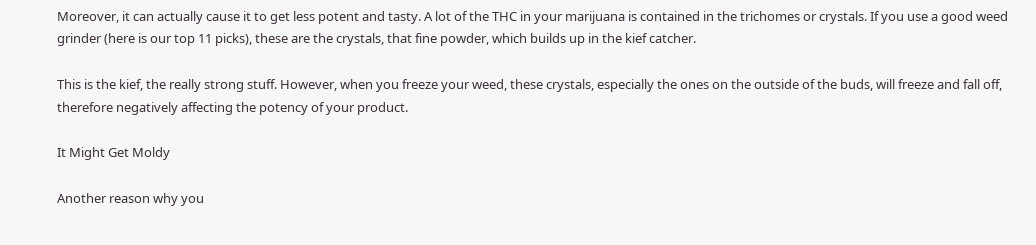Moreover, it can actually cause it to get less potent and tasty. A lot of the THC in your marijuana is contained in the trichomes or crystals. If you use a good weed grinder (here is our top 11 picks), these are the crystals, that fine powder, which builds up in the kief catcher.

This is the kief, the really strong stuff. However, when you freeze your weed, these crystals, especially the ones on the outside of the buds, will freeze and fall off, therefore negatively affecting the potency of your product.

It Might Get Moldy

Another reason why you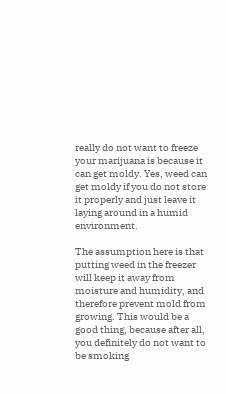really do not want to freeze your marijuana is because it can get moldy. Yes, weed can get moldy if you do not store it properly and just leave it laying around in a humid environment.

The assumption here is that putting weed in the freezer will keep it away from moisture and humidity, and therefore prevent mold from growing. This would be a good thing, because after all, you definitely do not want to be smoking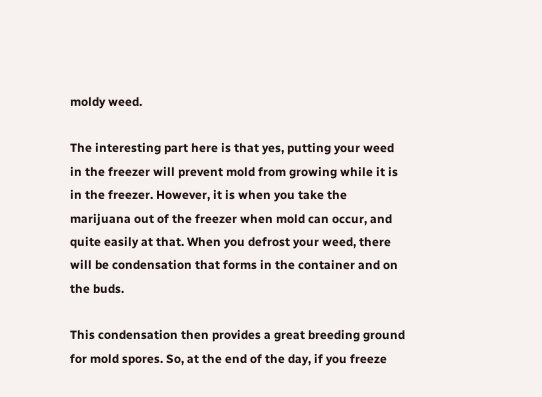moldy weed.

The interesting part here is that yes, putting your weed in the freezer will prevent mold from growing while it is in the freezer. However, it is when you take the marijuana out of the freezer when mold can occur, and quite easily at that. When you defrost your weed, there will be condensation that forms in the container and on the buds.

This condensation then provides a great breeding ground for mold spores. So, at the end of the day, if you freeze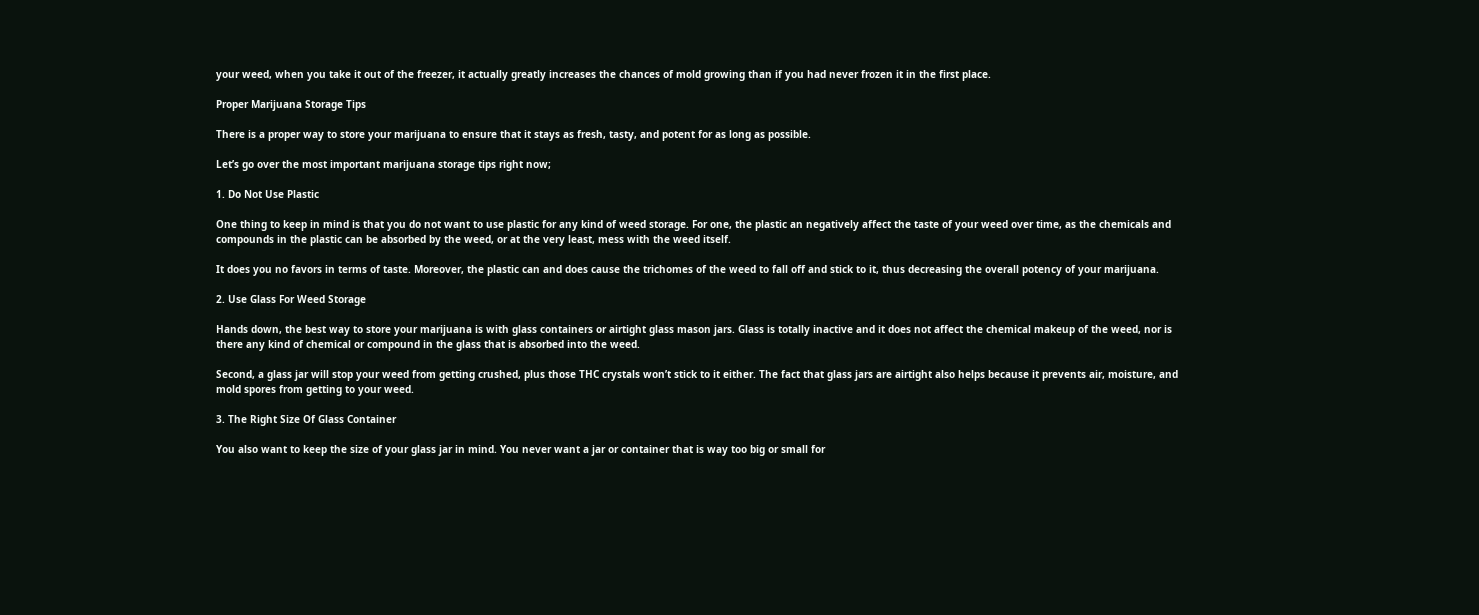your weed, when you take it out of the freezer, it actually greatly increases the chances of mold growing than if you had never frozen it in the first place.

Proper Marijuana Storage Tips

There is a proper way to store your marijuana to ensure that it stays as fresh, tasty, and potent for as long as possible.

Let’s go over the most important marijuana storage tips right now;

1. Do Not Use Plastic

One thing to keep in mind is that you do not want to use plastic for any kind of weed storage. For one, the plastic an negatively affect the taste of your weed over time, as the chemicals and compounds in the plastic can be absorbed by the weed, or at the very least, mess with the weed itself.

It does you no favors in terms of taste. Moreover, the plastic can and does cause the trichomes of the weed to fall off and stick to it, thus decreasing the overall potency of your marijuana.

2. Use Glass For Weed Storage

Hands down, the best way to store your marijuana is with glass containers or airtight glass mason jars. Glass is totally inactive and it does not affect the chemical makeup of the weed, nor is there any kind of chemical or compound in the glass that is absorbed into the weed.

Second, a glass jar will stop your weed from getting crushed, plus those THC crystals won’t stick to it either. The fact that glass jars are airtight also helps because it prevents air, moisture, and mold spores from getting to your weed.

3. The Right Size Of Glass Container

You also want to keep the size of your glass jar in mind. You never want a jar or container that is way too big or small for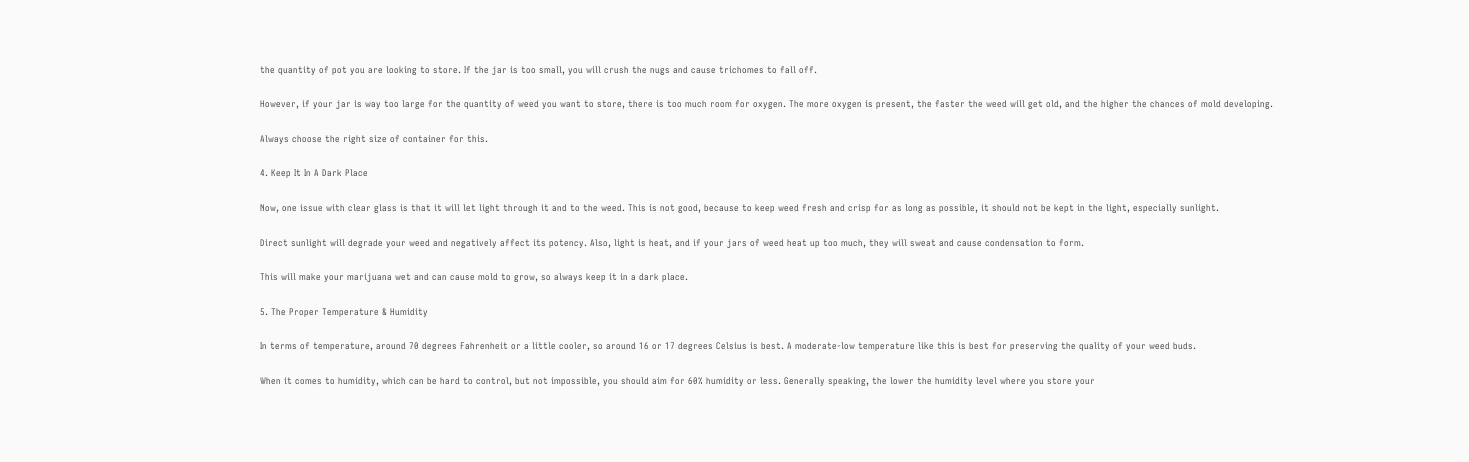the quantity of pot you are looking to store. If the jar is too small, you will crush the nugs and cause trichomes to fall off.

However, if your jar is way too large for the quantity of weed you want to store, there is too much room for oxygen. The more oxygen is present, the faster the weed will get old, and the higher the chances of mold developing.

Always choose the right size of container for this.

4. Keep It In A Dark Place

Now, one issue with clear glass is that it will let light through it and to the weed. This is not good, because to keep weed fresh and crisp for as long as possible, it should not be kept in the light, especially sunlight.

Direct sunlight will degrade your weed and negatively affect its potency. Also, light is heat, and if your jars of weed heat up too much, they will sweat and cause condensation to form.

This will make your marijuana wet and can cause mold to grow, so always keep it in a dark place.

5. The Proper Temperature & Humidity

In terms of temperature, around 70 degrees Fahrenheit or a little cooler, so around 16 or 17 degrees Celsius is best. A moderate-low temperature like this is best for preserving the quality of your weed buds.

When it comes to humidity, which can be hard to control, but not impossible, you should aim for 60% humidity or less. Generally speaking, the lower the humidity level where you store your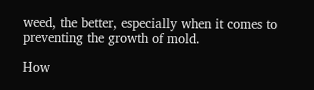weed, the better, especially when it comes to preventing the growth of mold.

How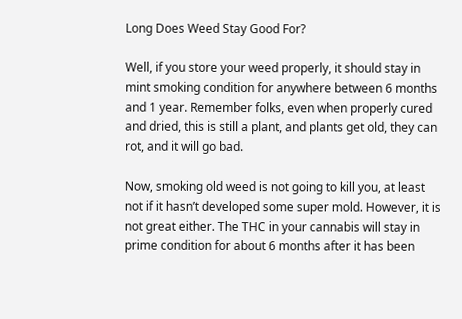Long Does Weed Stay Good For?

Well, if you store your weed properly, it should stay in mint smoking condition for anywhere between 6 months and 1 year. Remember folks, even when properly cured and dried, this is still a plant, and plants get old, they can rot, and it will go bad.

Now, smoking old weed is not going to kill you, at least not if it hasn’t developed some super mold. However, it is not great either. The THC in your cannabis will stay in prime condition for about 6 months after it has been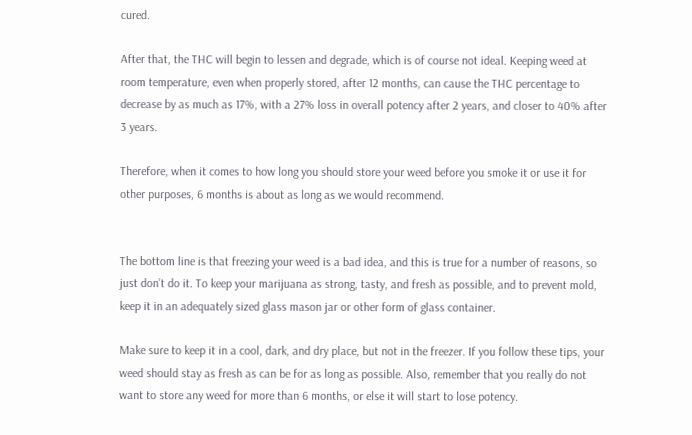cured.

After that, the THC will begin to lessen and degrade, which is of course not ideal. Keeping weed at room temperature, even when properly stored, after 12 months, can cause the THC percentage to decrease by as much as 17%, with a 27% loss in overall potency after 2 years, and closer to 40% after 3 years.

Therefore, when it comes to how long you should store your weed before you smoke it or use it for other purposes, 6 months is about as long as we would recommend.


The bottom line is that freezing your weed is a bad idea, and this is true for a number of reasons, so just don’t do it. To keep your marijuana as strong, tasty, and fresh as possible, and to prevent mold, keep it in an adequately sized glass mason jar or other form of glass container.

Make sure to keep it in a cool, dark, and dry place, but not in the freezer. If you follow these tips, your weed should stay as fresh as can be for as long as possible. Also, remember that you really do not want to store any weed for more than 6 months, or else it will start to lose potency.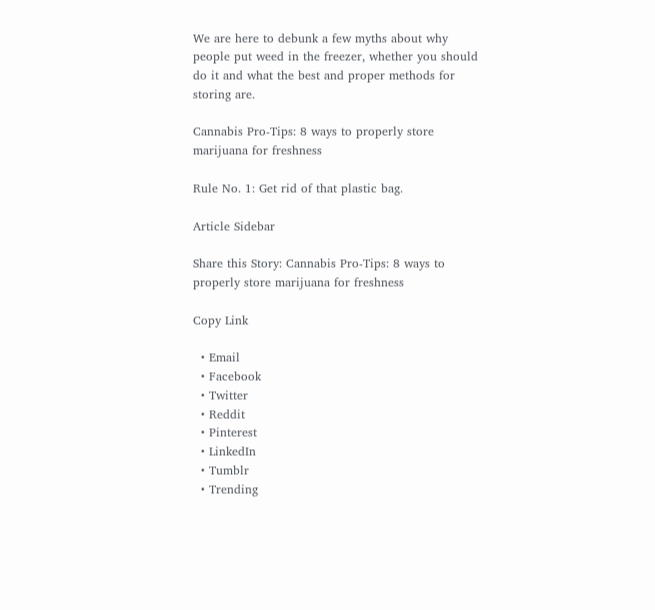We are here to debunk a few myths about why people put weed in the freezer, whether you should do it and what the best and proper methods for storing are.

Cannabis Pro-Tips: 8 ways to properly store marijuana for freshness

Rule No. 1: Get rid of that plastic bag.

Article Sidebar

Share this Story: Cannabis Pro-Tips: 8 ways to properly store marijuana for freshness

Copy Link

  • Email
  • Facebook
  • Twitter
  • Reddit
  • Pinterest
  • LinkedIn
  • Tumblr
  • Trending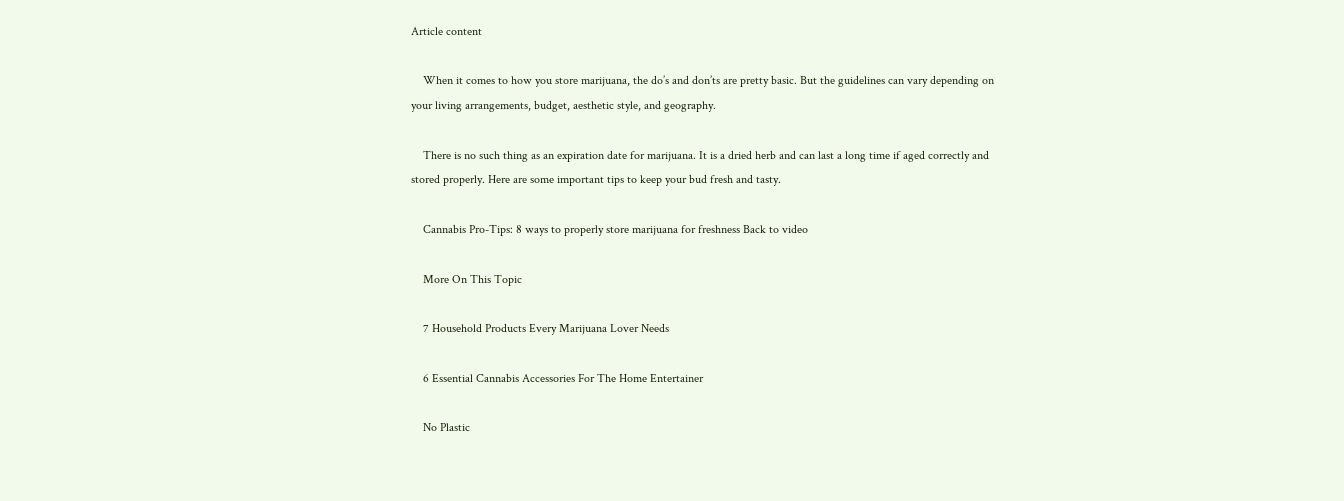Article content

    When it comes to how you store marijuana, the do’s and don’ts are pretty basic. But the guidelines can vary depending on your living arrangements, budget, aesthetic style, and geography.

    There is no such thing as an expiration date for marijuana. It is a dried herb and can last a long time if aged correctly and stored properly. Here are some important tips to keep your bud fresh and tasty.

    Cannabis Pro-Tips: 8 ways to properly store marijuana for freshness Back to video

    More On This Topic

    7 Household Products Every Marijuana Lover Needs

    6 Essential Cannabis Accessories For The Home Entertainer

    No Plastic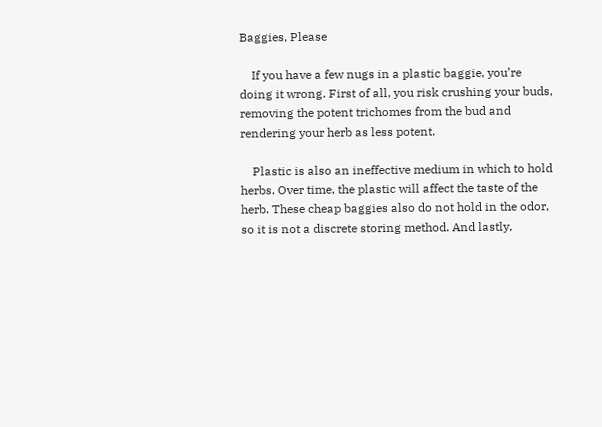Baggies, Please

    If you have a few nugs in a plastic baggie, you’re doing it wrong. First of all, you risk crushing your buds, removing the potent trichomes from the bud and rendering your herb as less potent.

    Plastic is also an ineffective medium in which to hold herbs. Over time, the plastic will affect the taste of the herb. These cheap baggies also do not hold in the odor, so it is not a discrete storing method. And lastly,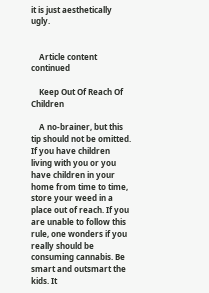it is just aesthetically ugly.


    Article content continued

    Keep Out Of Reach Of Children

    A no-brainer, but this tip should not be omitted. If you have children living with you or you have children in your home from time to time, store your weed in a place out of reach. If you are unable to follow this rule, one wonders if you really should be consuming cannabis. Be smart and outsmart the kids. It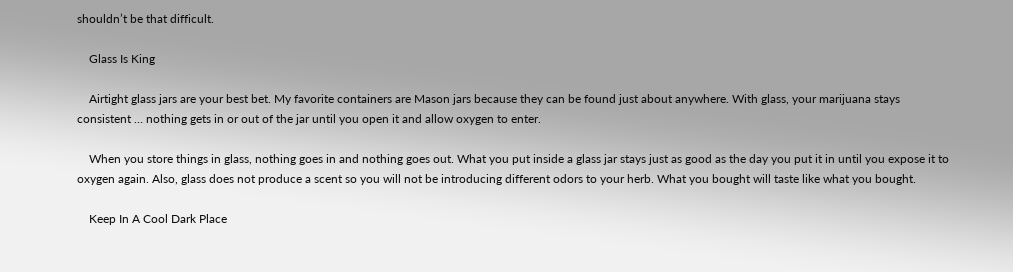shouldn’t be that difficult.

    Glass Is King

    Airtight glass jars are your best bet. My favorite containers are Mason jars because they can be found just about anywhere. With glass, your marijuana stays consistent … nothing gets in or out of the jar until you open it and allow oxygen to enter.

    When you store things in glass, nothing goes in and nothing goes out. What you put inside a glass jar stays just as good as the day you put it in until you expose it to oxygen again. Also, glass does not produce a scent so you will not be introducing different odors to your herb. What you bought will taste like what you bought.

    Keep In A Cool Dark Place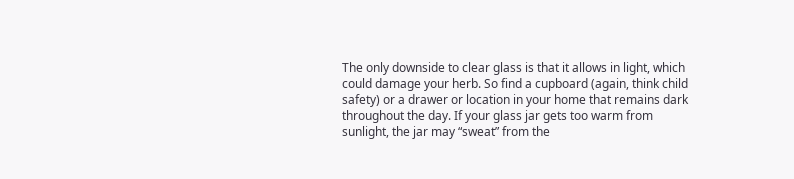The only downside to clear glass is that it allows in light, which could damage your herb. So find a cupboard (again, think child safety) or a drawer or location in your home that remains dark throughout the day. If your glass jar gets too warm from sunlight, the jar may “sweat” from the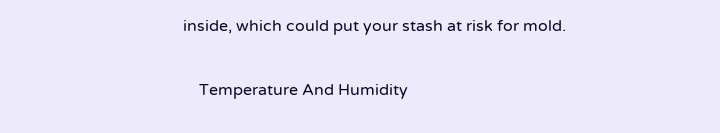inside, which could put your stash at risk for mold.

    Temperature And Humidity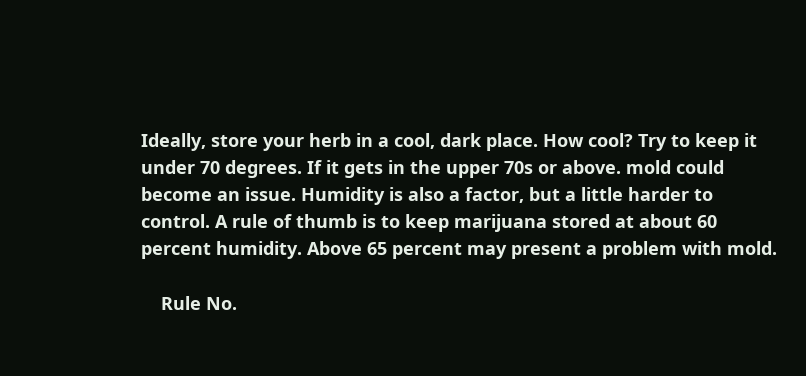Ideally, store your herb in a cool, dark place. How cool? Try to keep it under 70 degrees. If it gets in the upper 70s or above. mold could become an issue. Humidity is also a factor, but a little harder to control. A rule of thumb is to keep marijuana stored at about 60 percent humidity. Above 65 percent may present a problem with mold.

    Rule No.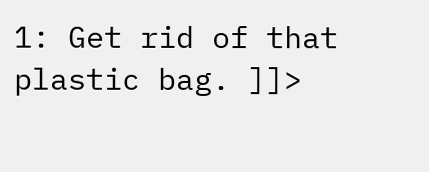1: Get rid of that plastic bag. ]]>